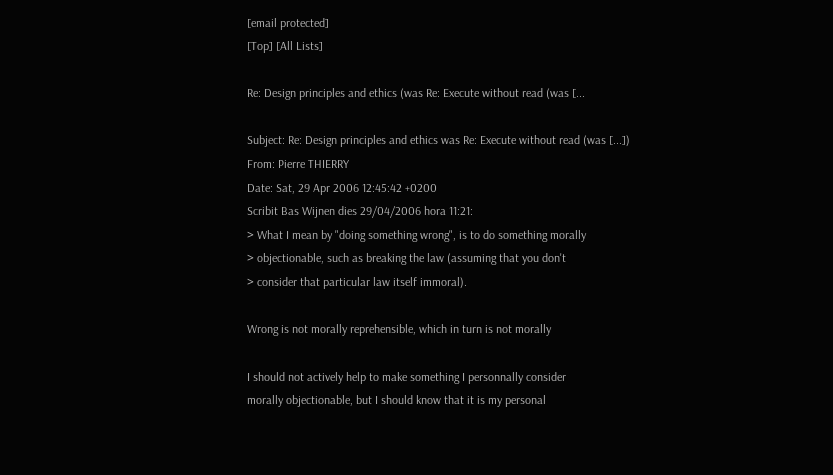[email protected]
[Top] [All Lists]

Re: Design principles and ethics (was Re: Execute without read (was [...

Subject: Re: Design principles and ethics was Re: Execute without read (was [...])
From: Pierre THIERRY
Date: Sat, 29 Apr 2006 12:45:42 +0200
Scribit Bas Wijnen dies 29/04/2006 hora 11:21:
> What I mean by "doing something wrong", is to do something morally
> objectionable, such as breaking the law (assuming that you don't
> consider that particular law itself immoral).

Wrong is not morally reprehensible, which in turn is not morally

I should not actively help to make something I personnally consider
morally objectionable, but I should know that it is my personal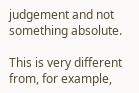judgement and not something absolute.

This is very different from, for example,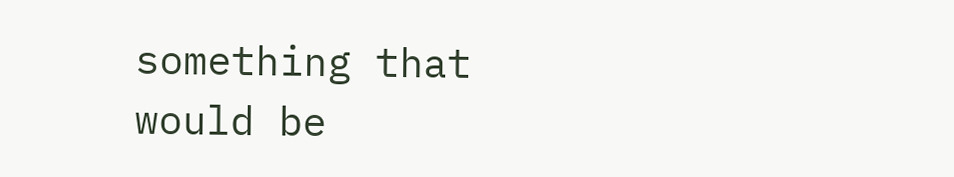something that would be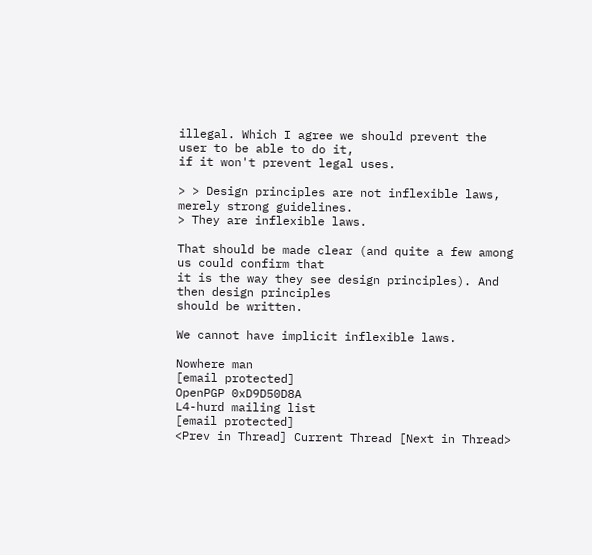illegal. Which I agree we should prevent the user to be able to do it,
if it won't prevent legal uses.

> > Design principles are not inflexible laws, merely strong guidelines.
> They are inflexible laws.

That should be made clear (and quite a few among us could confirm that
it is the way they see design principles). And then design principles
should be written.

We cannot have implicit inflexible laws.

Nowhere man
[email protected]
OpenPGP 0xD9D50D8A
L4-hurd mailing list
[email protected]
<Prev in Thread] Current Thread [Next in Thread>